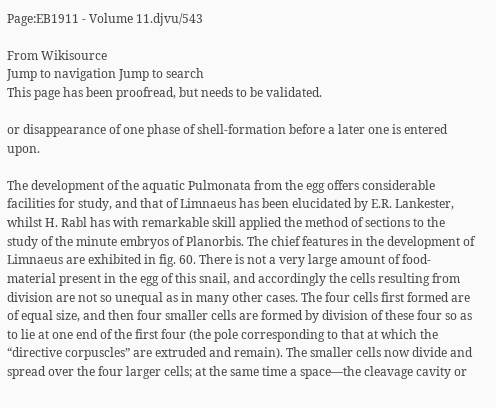Page:EB1911 - Volume 11.djvu/543

From Wikisource
Jump to navigation Jump to search
This page has been proofread, but needs to be validated.

or disappearance of one phase of shell-formation before a later one is entered upon.

The development of the aquatic Pulmonata from the egg offers considerable facilities for study, and that of Limnaeus has been elucidated by E.R. Lankester, whilst H. Rabl has with remarkable skill applied the method of sections to the study of the minute embryos of Planorbis. The chief features in the development of Limnaeus are exhibited in fig. 60. There is not a very large amount of food-material present in the egg of this snail, and accordingly the cells resulting from division are not so unequal as in many other cases. The four cells first formed are of equal size, and then four smaller cells are formed by division of these four so as to lie at one end of the first four (the pole corresponding to that at which the “directive corpuscles” are extruded and remain). The smaller cells now divide and spread over the four larger cells; at the same time a space—the cleavage cavity or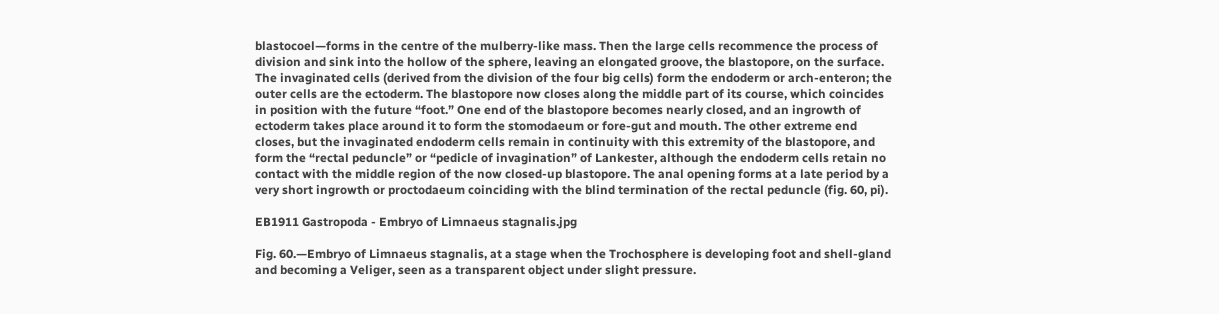blastocoel—forms in the centre of the mulberry-like mass. Then the large cells recommence the process of division and sink into the hollow of the sphere, leaving an elongated groove, the blastopore, on the surface. The invaginated cells (derived from the division of the four big cells) form the endoderm or arch-enteron; the outer cells are the ectoderm. The blastopore now closes along the middle part of its course, which coincides in position with the future “foot.” One end of the blastopore becomes nearly closed, and an ingrowth of ectoderm takes place around it to form the stomodaeum or fore-gut and mouth. The other extreme end closes, but the invaginated endoderm cells remain in continuity with this extremity of the blastopore, and form the “rectal peduncle” or “pedicle of invagination” of Lankester, although the endoderm cells retain no contact with the middle region of the now closed-up blastopore. The anal opening forms at a late period by a very short ingrowth or proctodaeum coinciding with the blind termination of the rectal peduncle (fig. 60, pi).

EB1911 Gastropoda - Embryo of Limnaeus stagnalis.jpg

Fig. 60.—Embryo of Limnaeus stagnalis, at a stage when the Trochosphere is developing foot and shell-gland and becoming a Veliger, seen as a transparent object under slight pressure.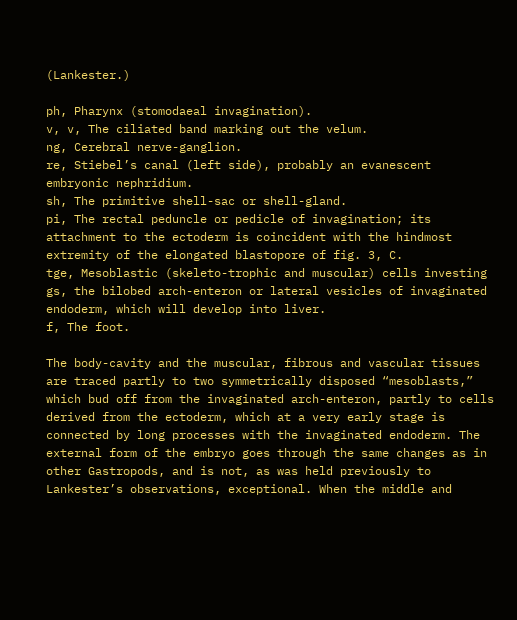(Lankester.)

ph, Pharynx (stomodaeal invagination).
v, v, The ciliated band marking out the velum.
ng, Cerebral nerve-ganglion.
re, Stiebel’s canal (left side), probably an evanescent embryonic nephridium.
sh, The primitive shell-sac or shell-gland.
pi, The rectal peduncle or pedicle of invagination; its attachment to the ectoderm is coincident with the hindmost extremity of the elongated blastopore of fig. 3, C.
tge, Mesoblastic (skeleto-trophic and muscular) cells investing gs, the bilobed arch-enteron or lateral vesicles of invaginated endoderm, which will develop into liver.
f, The foot.

The body-cavity and the muscular, fibrous and vascular tissues are traced partly to two symmetrically disposed “mesoblasts,” which bud off from the invaginated arch-enteron, partly to cells derived from the ectoderm, which at a very early stage is connected by long processes with the invaginated endoderm. The external form of the embryo goes through the same changes as in other Gastropods, and is not, as was held previously to Lankester’s observations, exceptional. When the middle and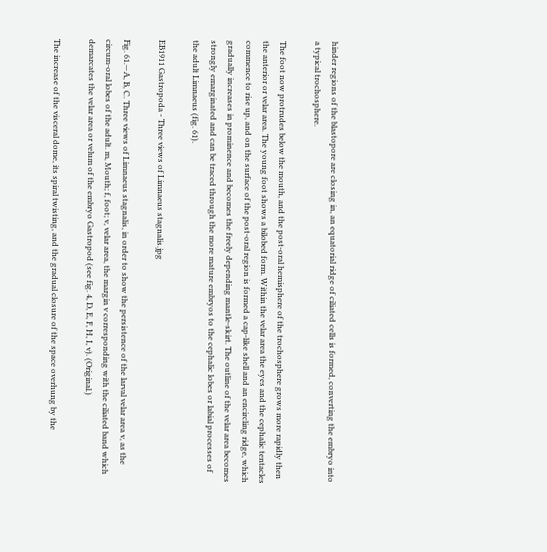hinder regions of the blastopore are closing in, an equatorial ridge of ciliated cells is formed, converting the embryo into a typical trochosphere.

The foot now protrudes below the mouth, and the post-oral hemisphere of the trochosphere grows more rapidly then the anterior or velar area. The young foot shows a bilobed form. Within the velar area the eyes and the cephalic tentacles commence to rise up, and on the surface of the post-oral region is formed a cap-like shell and an encircling ridge, which gradually increases in prominence and becomes the freely depending mantle-skirt. The outline of the velar area becomes strongly emarginated and can be traced through the more mature embryos to the cephalic lobes or labial processes of the adult Limnaeus (fig. 61).

EB1911 Gastropoda - Three views of Limnaeus stagnalis.jpg

Fig. 61.—A, B, C. Three views of Limnaeus stagnalis, in order to show the persistence of the larval velar area v, as the circum-oral lobes of the adult. m, Mouth; f, foot; v, velar area, the margin v corresponding with the ciliated band which demarcates the velar area or velum of the embryo Gastropod (see fig. 4, D, E, F, H, I, v). (Original.)

The increase of the visceral dome, its spiral twisting, and the gradual closure of the space overhung by the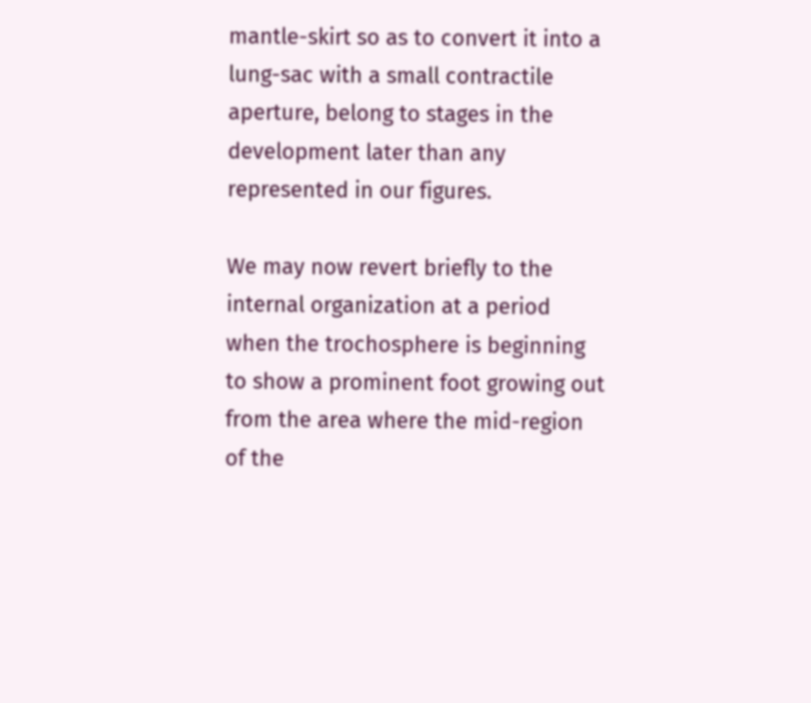mantle-skirt so as to convert it into a lung-sac with a small contractile aperture, belong to stages in the development later than any represented in our figures.

We may now revert briefly to the internal organization at a period when the trochosphere is beginning to show a prominent foot growing out from the area where the mid-region of the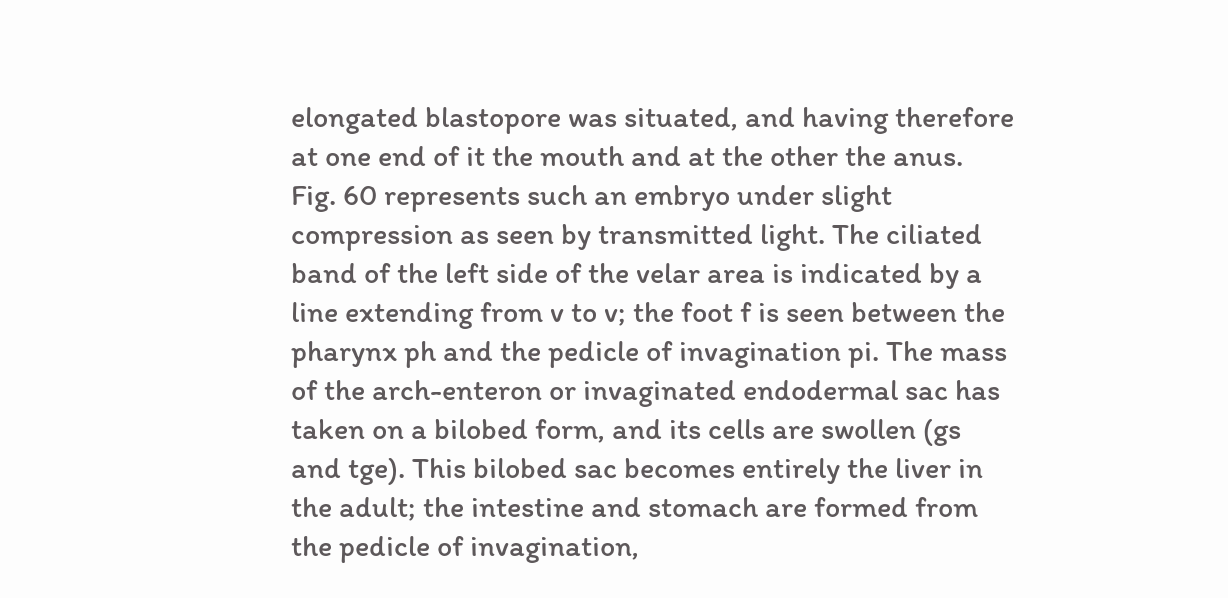elongated blastopore was situated, and having therefore at one end of it the mouth and at the other the anus. Fig. 60 represents such an embryo under slight compression as seen by transmitted light. The ciliated band of the left side of the velar area is indicated by a line extending from v to v; the foot f is seen between the pharynx ph and the pedicle of invagination pi. The mass of the arch-enteron or invaginated endodermal sac has taken on a bilobed form, and its cells are swollen (gs and tge). This bilobed sac becomes entirely the liver in the adult; the intestine and stomach are formed from the pedicle of invagination,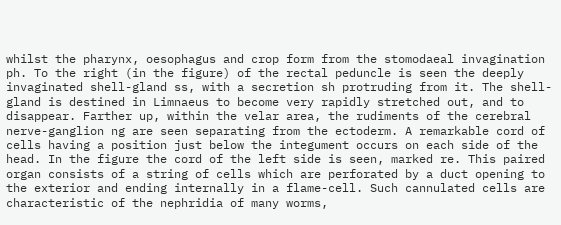whilst the pharynx, oesophagus and crop form from the stomodaeal invagination ph. To the right (in the figure) of the rectal peduncle is seen the deeply invaginated shell-gland ss, with a secretion sh protruding from it. The shell-gland is destined in Limnaeus to become very rapidly stretched out, and to disappear. Farther up, within the velar area, the rudiments of the cerebral nerve-ganglion ng are seen separating from the ectoderm. A remarkable cord of cells having a position just below the integument occurs on each side of the head. In the figure the cord of the left side is seen, marked re. This paired organ consists of a string of cells which are perforated by a duct opening to the exterior and ending internally in a flame-cell. Such cannulated cells are characteristic of the nephridia of many worms,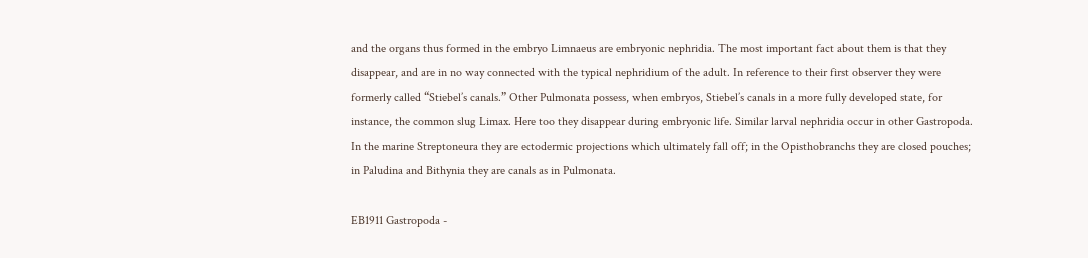and the organs thus formed in the embryo Limnaeus are embryonic nephridia. The most important fact about them is that they disappear, and are in no way connected with the typical nephridium of the adult. In reference to their first observer they were formerly called “Stiebel’s canals.” Other Pulmonata possess, when embryos, Stiebel’s canals in a more fully developed state, for instance, the common slug Limax. Here too they disappear during embryonic life. Similar larval nephridia occur in other Gastropoda. In the marine Streptoneura they are ectodermic projections which ultimately fall off; in the Opisthobranchs they are closed pouches; in Paludina and Bithynia they are canals as in Pulmonata.

EB1911 Gastropoda -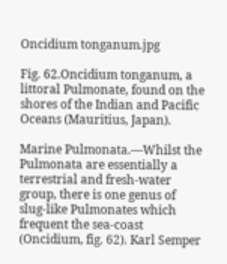Oncidium tonganum.jpg

Fig. 62.Oncidium tonganum, a littoral Pulmonate, found on the shores of the Indian and Pacific Oceans (Mauritius, Japan).

Marine Pulmonata.—Whilst the Pulmonata are essentially a terrestrial and fresh-water group, there is one genus of slug-like Pulmonates which frequent the sea-coast (Oncidium, fig. 62). Karl Semper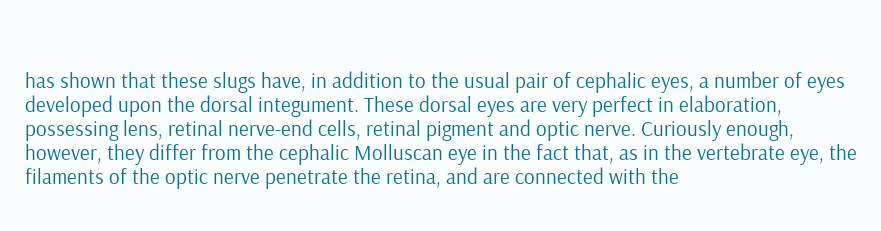has shown that these slugs have, in addition to the usual pair of cephalic eyes, a number of eyes developed upon the dorsal integument. These dorsal eyes are very perfect in elaboration, possessing lens, retinal nerve-end cells, retinal pigment and optic nerve. Curiously enough, however, they differ from the cephalic Molluscan eye in the fact that, as in the vertebrate eye, the filaments of the optic nerve penetrate the retina, and are connected with the